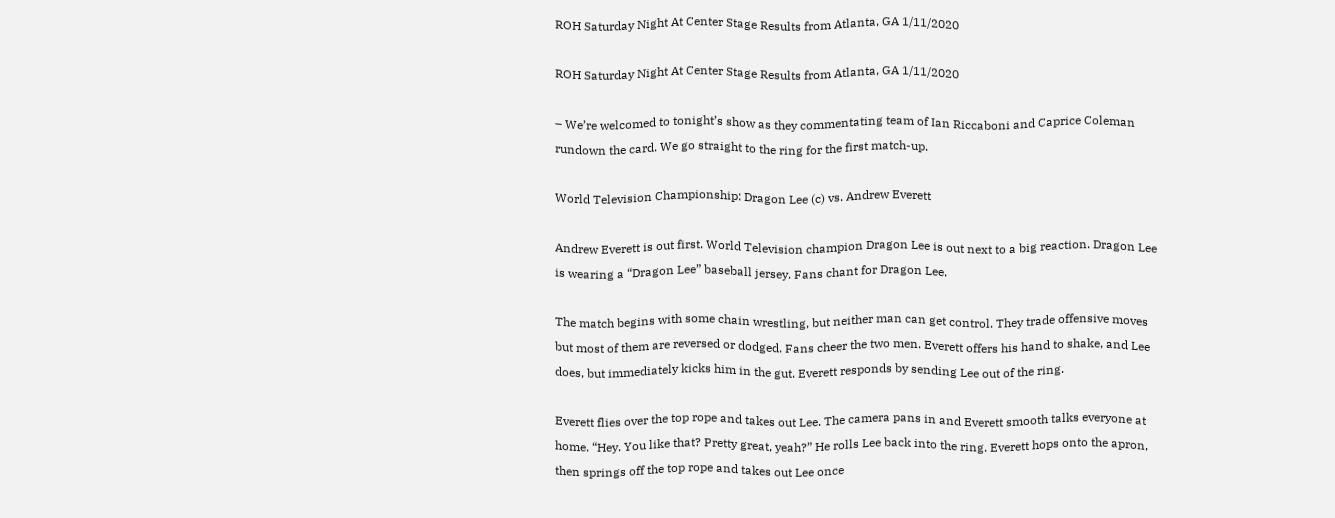ROH Saturday Night At Center Stage Results from Atlanta, GA 1/11/2020

ROH Saturday Night At Center Stage Results from Atlanta, GA 1/11/2020

– We’re welcomed to tonight’s show as they commentating team of Ian Riccaboni and Caprice Coleman rundown the card. We go straight to the ring for the first match-up.

World Television Championship: Dragon Lee (c) vs. Andrew Everett

Andrew Everett is out first. World Television champion Dragon Lee is out next to a big reaction. Dragon Lee is wearing a “Dragon Lee” baseball jersey. Fans chant for Dragon Lee.

The match begins with some chain wrestling, but neither man can get control. They trade offensive moves but most of them are reversed or dodged. Fans cheer the two men. Everett offers his hand to shake, and Lee does, but immediately kicks him in the gut. Everett responds by sending Lee out of the ring.

Everett flies over the top rope and takes out Lee. The camera pans in and Everett smooth talks everyone at home. “Hey. You like that? Pretty great, yeah?” He rolls Lee back into the ring. Everett hops onto the apron, then springs off the top rope and takes out Lee once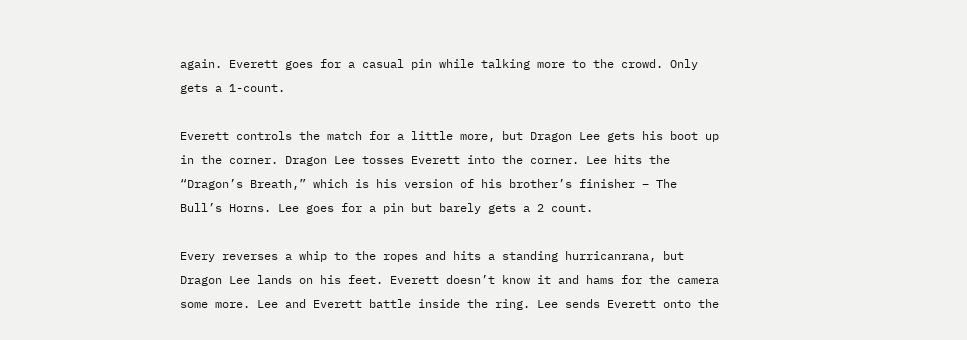again. Everett goes for a casual pin while talking more to the crowd. Only gets a 1-count.

Everett controls the match for a little more, but Dragon Lee gets his boot up in the corner. Dragon Lee tosses Everett into the corner. Lee hits the “Dragon’s Breath,” which is his version of his brother’s finisher – The Bull’s Horns. Lee goes for a pin but barely gets a 2 count.

Every reverses a whip to the ropes and hits a standing hurricanrana, but Dragon Lee lands on his feet. Everett doesn’t know it and hams for the camera some more. Lee and Everett battle inside the ring. Lee sends Everett onto the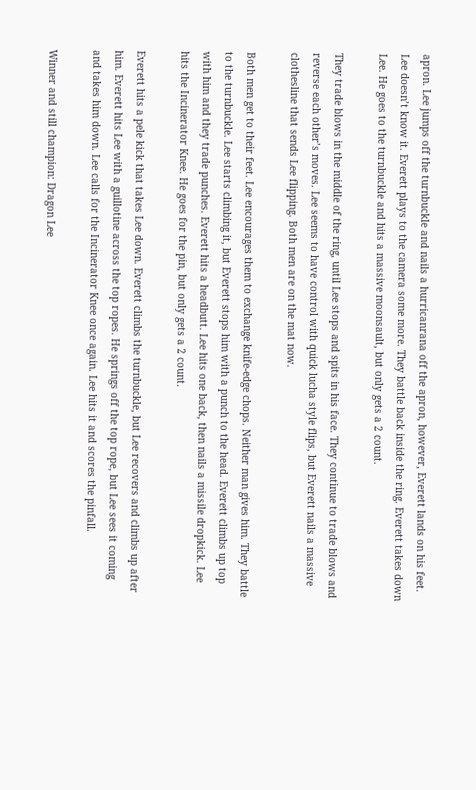apron. Lee jumps off the turnbuckle and nails a hurricanrana off the apron, however, Everett lands on his feet. Lee doesn’t know it. Everett plays to the camera some more. They battle back inside the ring. Everett takes down Lee. He goes to the turnbuckle and hits a massive moonsault, but only gets a 2 count.

They trade blows in the middle of the ring, until Lee stops and spits in his face. They continue to trade blows and reverse each other’s moves. Lee seems to have control with quick lucha style flips, but Everett nails a massive clothesline that sends Lee flipping. Both men are on the mat now.

Both men get to their feet. Lee encourages them to exchange knife-edge chops. Neither man gives him. They battle to the turnbuckle. Lee starts climbing it, but Everett stops him with a punch to the head. Everett climbs up top with him and they trade punches. Everett hits a headbutt. Lee hits one back, then nails a missile dropkick. Lee hits the Incinerator Knee. He goes for the pin, but only gets a 2 count.

Everett hits a pele kick that takes Lee down. Everett climbs the turnbuckle, but Lee recovers and climbs up after him. Everett hits Lee with a guillotine across the top ropes. He springs off the top rope, but Lee sees it coming and takes him down. Lee calls for the Incinerator Knee once again. Lee hits it and scores the pinfall.

Winner and still champion: Dragon Lee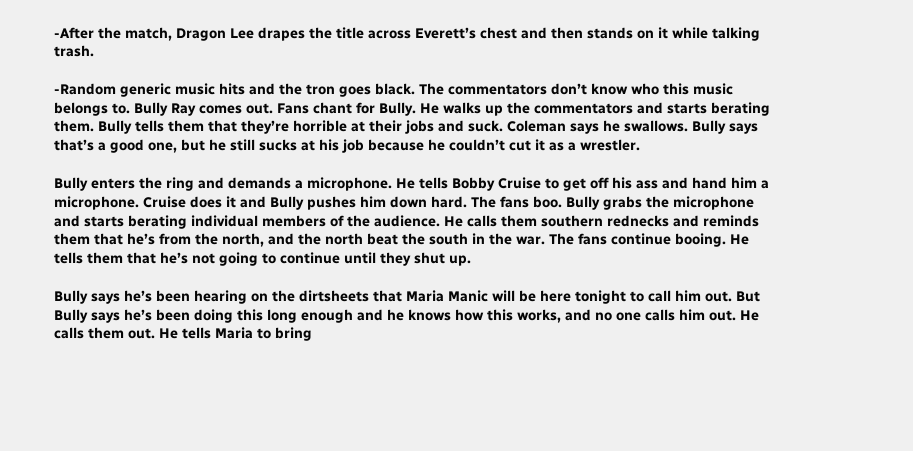-After the match, Dragon Lee drapes the title across Everett’s chest and then stands on it while talking trash.

-Random generic music hits and the tron goes black. The commentators don’t know who this music belongs to. Bully Ray comes out. Fans chant for Bully. He walks up the commentators and starts berating them. Bully tells them that they’re horrible at their jobs and suck. Coleman says he swallows. Bully says that’s a good one, but he still sucks at his job because he couldn’t cut it as a wrestler.

Bully enters the ring and demands a microphone. He tells Bobby Cruise to get off his ass and hand him a microphone. Cruise does it and Bully pushes him down hard. The fans boo. Bully grabs the microphone and starts berating individual members of the audience. He calls them southern rednecks and reminds them that he’s from the north, and the north beat the south in the war. The fans continue booing. He tells them that he’s not going to continue until they shut up.

Bully says he’s been hearing on the dirtsheets that Maria Manic will be here tonight to call him out. But Bully says he’s been doing this long enough and he knows how this works, and no one calls him out. He calls them out. He tells Maria to bring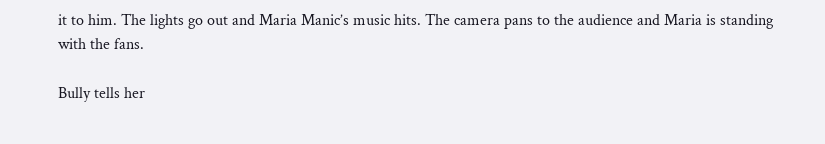it to him. The lights go out and Maria Manic’s music hits. The camera pans to the audience and Maria is standing with the fans.

Bully tells her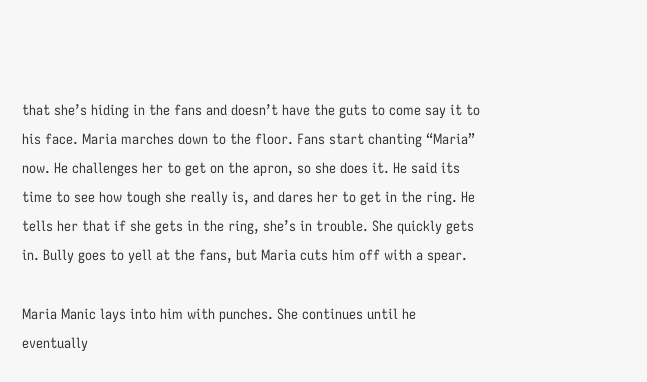that she’s hiding in the fans and doesn’t have the guts to come say it to his face. Maria marches down to the floor. Fans start chanting “Maria” now. He challenges her to get on the apron, so she does it. He said its time to see how tough she really is, and dares her to get in the ring. He tells her that if she gets in the ring, she’s in trouble. She quickly gets in. Bully goes to yell at the fans, but Maria cuts him off with a spear.

Maria Manic lays into him with punches. She continues until he eventually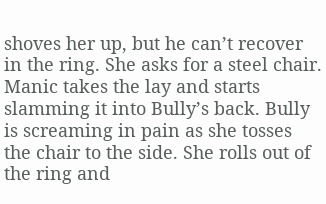shoves her up, but he can’t recover in the ring. She asks for a steel chair. Manic takes the lay and starts slamming it into Bully’s back. Bully is screaming in pain as she tosses the chair to the side. She rolls out of the ring and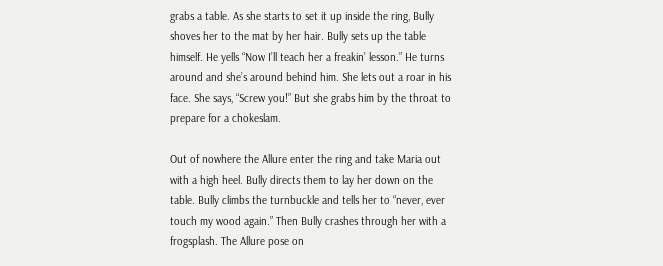grabs a table. As she starts to set it up inside the ring, Bully shoves her to the mat by her hair. Bully sets up the table himself. He yells “Now I’ll teach her a freakin’ lesson.” He turns around and she’s around behind him. She lets out a roar in his face. She says, “Screw you!” But she grabs him by the throat to prepare for a chokeslam.

Out of nowhere the Allure enter the ring and take Maria out with a high heel. Bully directs them to lay her down on the table. Bully climbs the turnbuckle and tells her to “never, ever touch my wood again.” Then Bully crashes through her with a frogsplash. The Allure pose on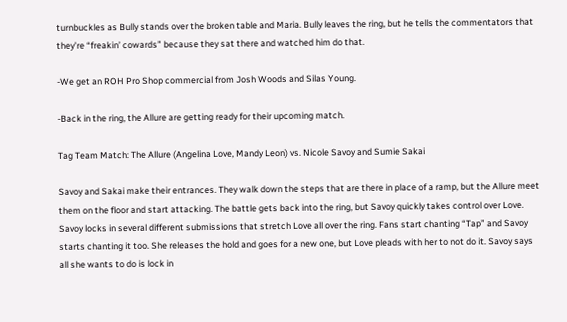turnbuckles as Bully stands over the broken table and Maria. Bully leaves the ring, but he tells the commentators that they’re “freakin’ cowards” because they sat there and watched him do that.

-We get an ROH Pro Shop commercial from Josh Woods and Silas Young.

-Back in the ring, the Allure are getting ready for their upcoming match.

Tag Team Match: The Allure (Angelina Love, Mandy Leon) vs. Nicole Savoy and Sumie Sakai

Savoy and Sakai make their entrances. They walk down the steps that are there in place of a ramp, but the Allure meet them on the floor and start attacking. The battle gets back into the ring, but Savoy quickly takes control over Love. Savoy locks in several different submissions that stretch Love all over the ring. Fans start chanting “Tap” and Savoy starts chanting it too. She releases the hold and goes for a new one, but Love pleads with her to not do it. Savoy says all she wants to do is lock in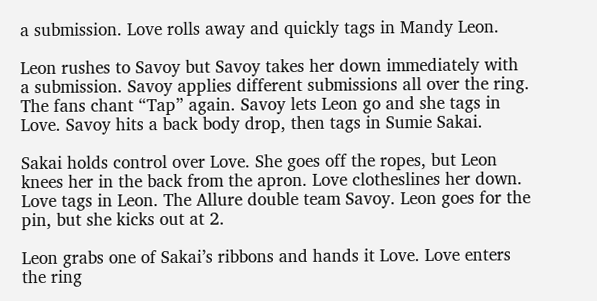a submission. Love rolls away and quickly tags in Mandy Leon.

Leon rushes to Savoy but Savoy takes her down immediately with a submission. Savoy applies different submissions all over the ring. The fans chant “Tap” again. Savoy lets Leon go and she tags in Love. Savoy hits a back body drop, then tags in Sumie Sakai.

Sakai holds control over Love. She goes off the ropes, but Leon knees her in the back from the apron. Love clotheslines her down. Love tags in Leon. The Allure double team Savoy. Leon goes for the pin, but she kicks out at 2.

Leon grabs one of Sakai’s ribbons and hands it Love. Love enters the ring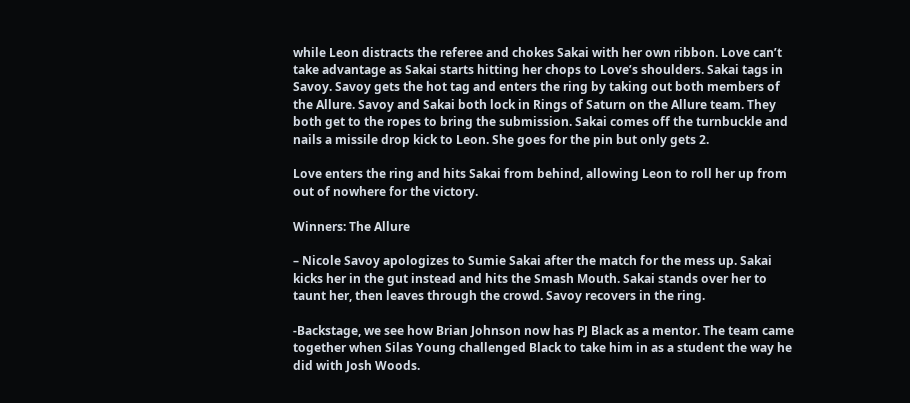while Leon distracts the referee and chokes Sakai with her own ribbon. Love can’t take advantage as Sakai starts hitting her chops to Love’s shoulders. Sakai tags in Savoy. Savoy gets the hot tag and enters the ring by taking out both members of the Allure. Savoy and Sakai both lock in Rings of Saturn on the Allure team. They both get to the ropes to bring the submission. Sakai comes off the turnbuckle and nails a missile drop kick to Leon. She goes for the pin but only gets 2.

Love enters the ring and hits Sakai from behind, allowing Leon to roll her up from out of nowhere for the victory.

Winners: The Allure

– Nicole Savoy apologizes to Sumie Sakai after the match for the mess up. Sakai kicks her in the gut instead and hits the Smash Mouth. Sakai stands over her to taunt her, then leaves through the crowd. Savoy recovers in the ring.

-Backstage, we see how Brian Johnson now has PJ Black as a mentor. The team came together when Silas Young challenged Black to take him in as a student the way he did with Josh Woods.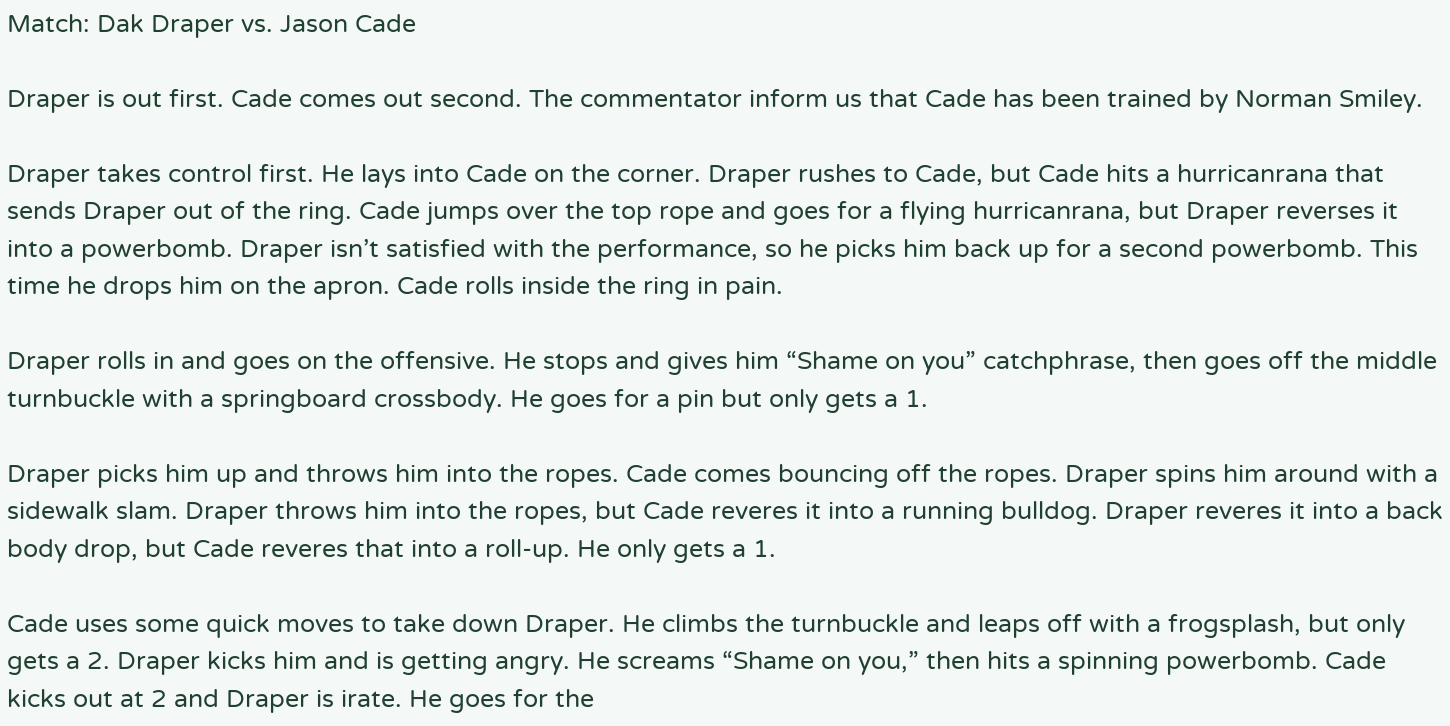Match: Dak Draper vs. Jason Cade

Draper is out first. Cade comes out second. The commentator inform us that Cade has been trained by Norman Smiley.

Draper takes control first. He lays into Cade on the corner. Draper rushes to Cade, but Cade hits a hurricanrana that sends Draper out of the ring. Cade jumps over the top rope and goes for a flying hurricanrana, but Draper reverses it into a powerbomb. Draper isn’t satisfied with the performance, so he picks him back up for a second powerbomb. This time he drops him on the apron. Cade rolls inside the ring in pain.

Draper rolls in and goes on the offensive. He stops and gives him “Shame on you” catchphrase, then goes off the middle turnbuckle with a springboard crossbody. He goes for a pin but only gets a 1.

Draper picks him up and throws him into the ropes. Cade comes bouncing off the ropes. Draper spins him around with a sidewalk slam. Draper throws him into the ropes, but Cade reveres it into a running bulldog. Draper reveres it into a back body drop, but Cade reveres that into a roll-up. He only gets a 1.

Cade uses some quick moves to take down Draper. He climbs the turnbuckle and leaps off with a frogsplash, but only gets a 2. Draper kicks him and is getting angry. He screams “Shame on you,” then hits a spinning powerbomb. Cade kicks out at 2 and Draper is irate. He goes for the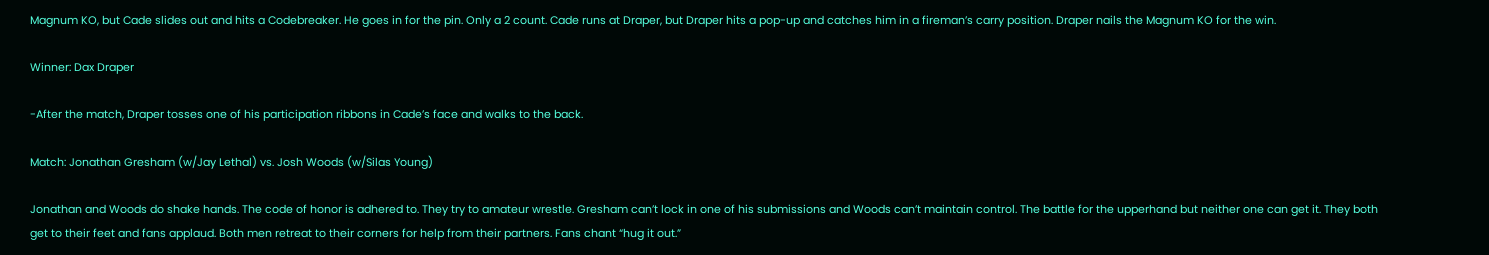Magnum KO, but Cade slides out and hits a Codebreaker. He goes in for the pin. Only a 2 count. Cade runs at Draper, but Draper hits a pop-up and catches him in a fireman’s carry position. Draper nails the Magnum KO for the win.

Winner: Dax Draper

-After the match, Draper tosses one of his participation ribbons in Cade’s face and walks to the back.

Match: Jonathan Gresham (w/Jay Lethal) vs. Josh Woods (w/Silas Young)

Jonathan and Woods do shake hands. The code of honor is adhered to. They try to amateur wrestle. Gresham can’t lock in one of his submissions and Woods can’t maintain control. The battle for the upperhand but neither one can get it. They both get to their feet and fans applaud. Both men retreat to their corners for help from their partners. Fans chant “hug it out.”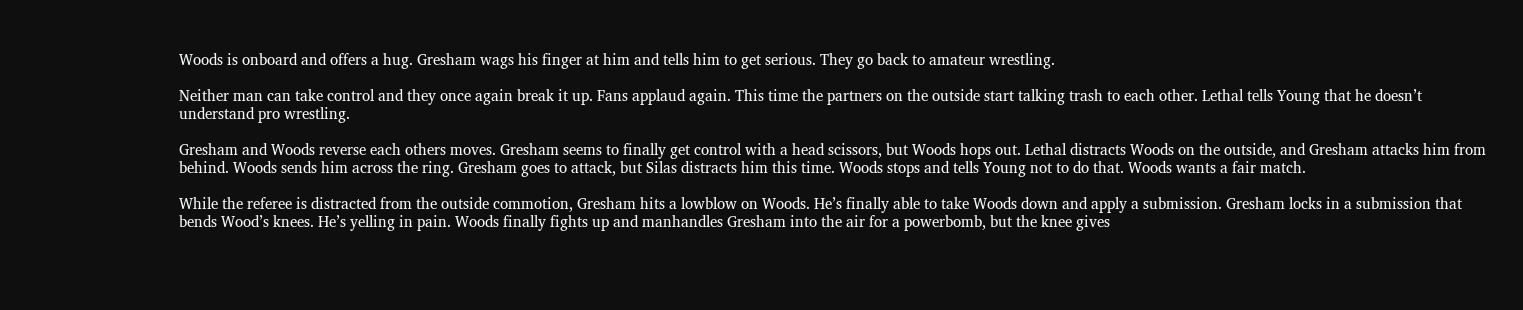Woods is onboard and offers a hug. Gresham wags his finger at him and tells him to get serious. They go back to amateur wrestling.

Neither man can take control and they once again break it up. Fans applaud again. This time the partners on the outside start talking trash to each other. Lethal tells Young that he doesn’t understand pro wrestling.

Gresham and Woods reverse each others moves. Gresham seems to finally get control with a head scissors, but Woods hops out. Lethal distracts Woods on the outside, and Gresham attacks him from behind. Woods sends him across the ring. Gresham goes to attack, but Silas distracts him this time. Woods stops and tells Young not to do that. Woods wants a fair match.

While the referee is distracted from the outside commotion, Gresham hits a lowblow on Woods. He’s finally able to take Woods down and apply a submission. Gresham locks in a submission that bends Wood’s knees. He’s yelling in pain. Woods finally fights up and manhandles Gresham into the air for a powerbomb, but the knee gives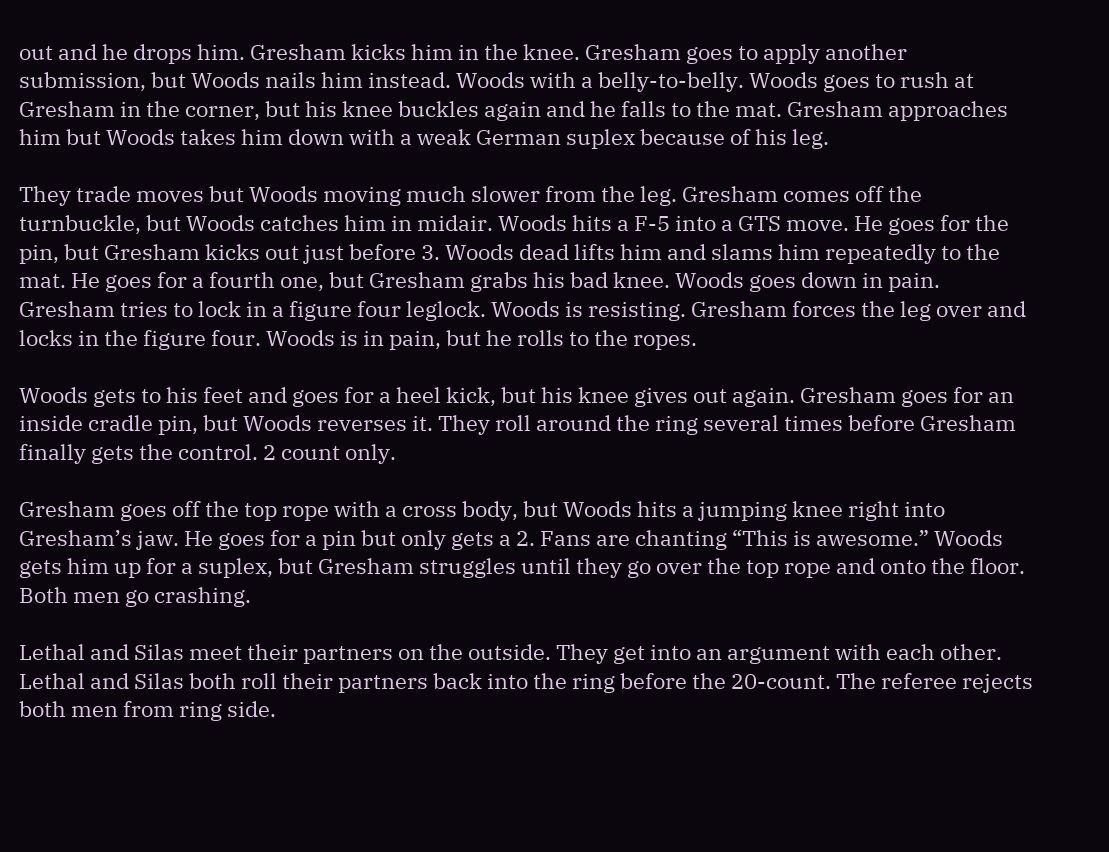out and he drops him. Gresham kicks him in the knee. Gresham goes to apply another submission, but Woods nails him instead. Woods with a belly-to-belly. Woods goes to rush at Gresham in the corner, but his knee buckles again and he falls to the mat. Gresham approaches him but Woods takes him down with a weak German suplex because of his leg.

They trade moves but Woods moving much slower from the leg. Gresham comes off the turnbuckle, but Woods catches him in midair. Woods hits a F-5 into a GTS move. He goes for the pin, but Gresham kicks out just before 3. Woods dead lifts him and slams him repeatedly to the mat. He goes for a fourth one, but Gresham grabs his bad knee. Woods goes down in pain. Gresham tries to lock in a figure four leglock. Woods is resisting. Gresham forces the leg over and locks in the figure four. Woods is in pain, but he rolls to the ropes.

Woods gets to his feet and goes for a heel kick, but his knee gives out again. Gresham goes for an inside cradle pin, but Woods reverses it. They roll around the ring several times before Gresham finally gets the control. 2 count only.

Gresham goes off the top rope with a cross body, but Woods hits a jumping knee right into Gresham’s jaw. He goes for a pin but only gets a 2. Fans are chanting “This is awesome.” Woods gets him up for a suplex, but Gresham struggles until they go over the top rope and onto the floor. Both men go crashing.

Lethal and Silas meet their partners on the outside. They get into an argument with each other. Lethal and Silas both roll their partners back into the ring before the 20-count. The referee rejects both men from ring side.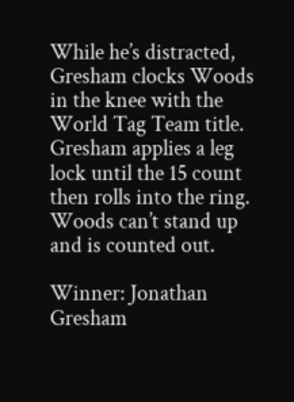While he’s distracted, Gresham clocks Woods in the knee with the World Tag Team title. Gresham applies a leg lock until the 15 count then rolls into the ring. Woods can’t stand up and is counted out.

Winner: Jonathan Gresham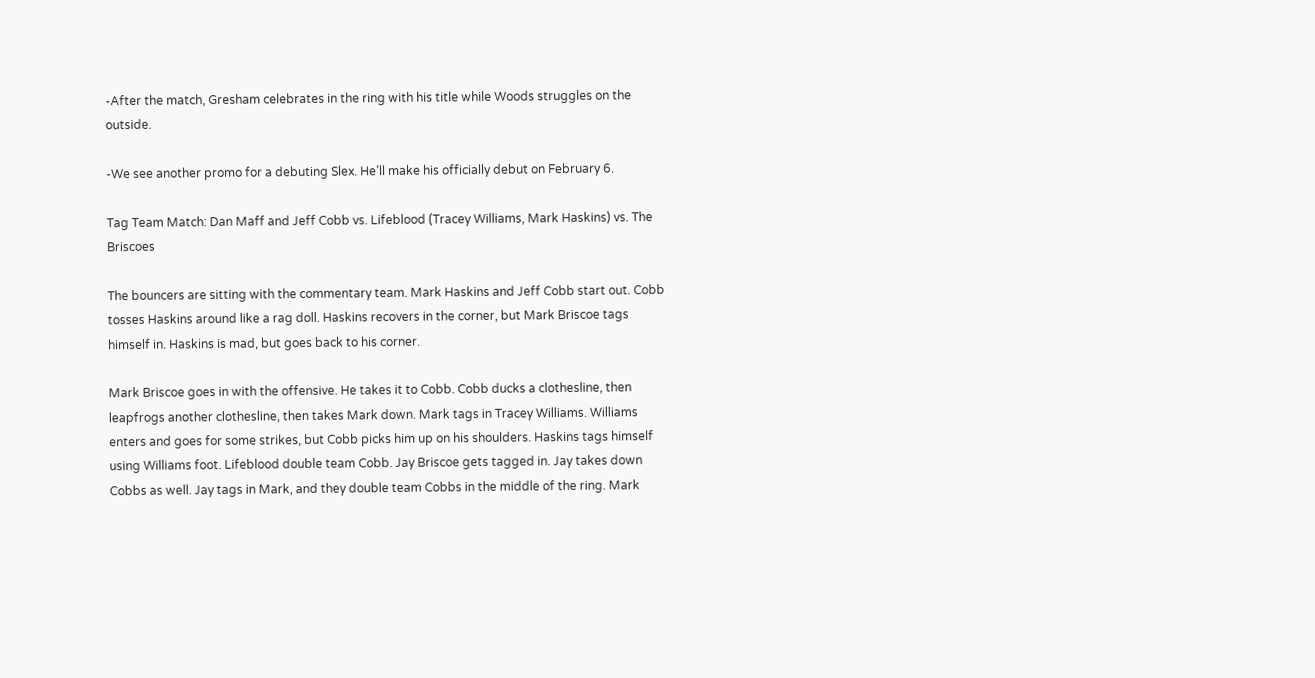-After the match, Gresham celebrates in the ring with his title while Woods struggles on the outside.

-We see another promo for a debuting Slex. He’ll make his officially debut on February 6.

Tag Team Match: Dan Maff and Jeff Cobb vs. Lifeblood (Tracey Williams, Mark Haskins) vs. The Briscoes

The bouncers are sitting with the commentary team. Mark Haskins and Jeff Cobb start out. Cobb tosses Haskins around like a rag doll. Haskins recovers in the corner, but Mark Briscoe tags himself in. Haskins is mad, but goes back to his corner.

Mark Briscoe goes in with the offensive. He takes it to Cobb. Cobb ducks a clothesline, then leapfrogs another clothesline, then takes Mark down. Mark tags in Tracey Williams. Williams enters and goes for some strikes, but Cobb picks him up on his shoulders. Haskins tags himself using Williams foot. Lifeblood double team Cobb. Jay Briscoe gets tagged in. Jay takes down Cobbs as well. Jay tags in Mark, and they double team Cobbs in the middle of the ring. Mark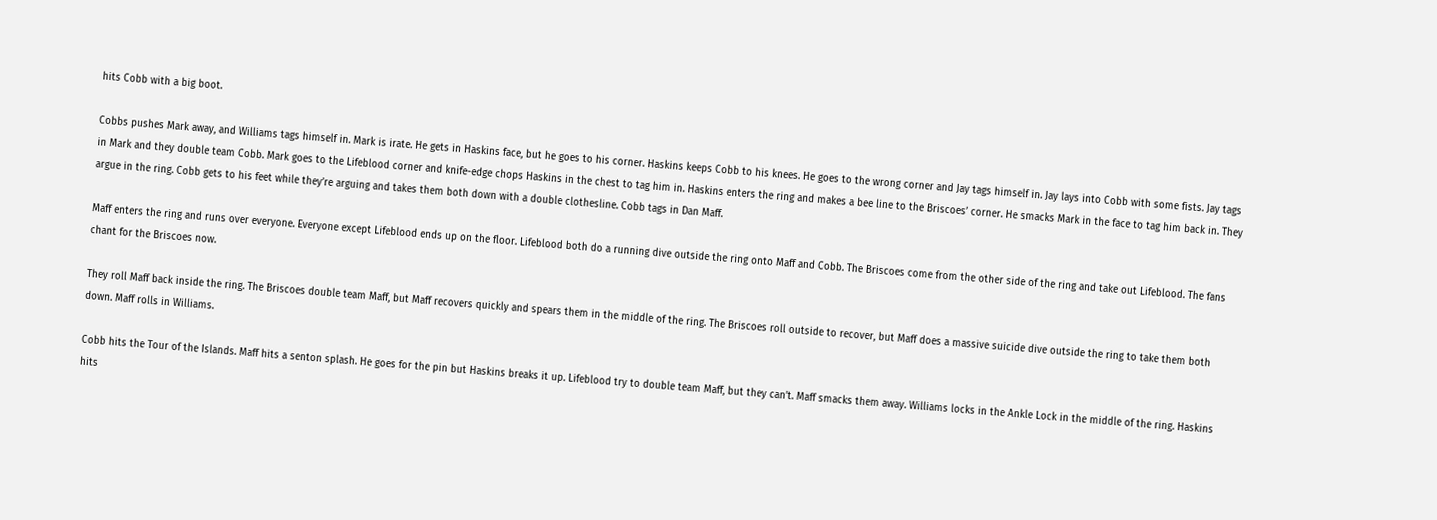hits Cobb with a big boot.

Cobbs pushes Mark away, and Williams tags himself in. Mark is irate. He gets in Haskins face, but he goes to his corner. Haskins keeps Cobb to his knees. He goes to the wrong corner and Jay tags himself in. Jay lays into Cobb with some fists. Jay tags in Mark and they double team Cobb. Mark goes to the Lifeblood corner and knife-edge chops Haskins in the chest to tag him in. Haskins enters the ring and makes a bee line to the Briscoes’ corner. He smacks Mark in the face to tag him back in. They argue in the ring. Cobb gets to his feet while they’re arguing and takes them both down with a double clothesline. Cobb tags in Dan Maff.

Maff enters the ring and runs over everyone. Everyone except Lifeblood ends up on the floor. Lifeblood both do a running dive outside the ring onto Maff and Cobb. The Briscoes come from the other side of the ring and take out Lifeblood. The fans chant for the Briscoes now.

They roll Maff back inside the ring. The Briscoes double team Maff, but Maff recovers quickly and spears them in the middle of the ring. The Briscoes roll outside to recover, but Maff does a massive suicide dive outside the ring to take them both down. Maff rolls in Williams.

Cobb hits the Tour of the Islands. Maff hits a senton splash. He goes for the pin but Haskins breaks it up. Lifeblood try to double team Maff, but they can’t. Maff smacks them away. Williams locks in the Ankle Lock in the middle of the ring. Haskins hits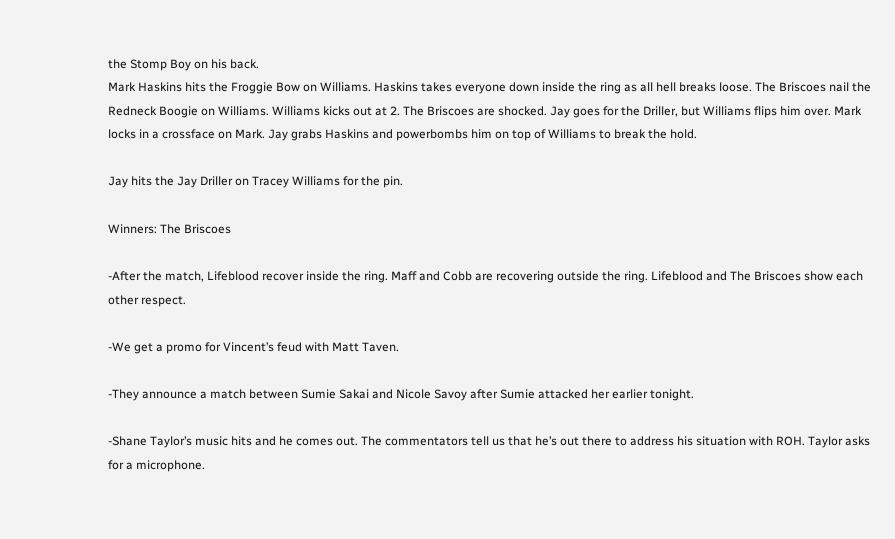the Stomp Boy on his back.
Mark Haskins hits the Froggie Bow on Williams. Haskins takes everyone down inside the ring as all hell breaks loose. The Briscoes nail the Redneck Boogie on Williams. Williams kicks out at 2. The Briscoes are shocked. Jay goes for the Driller, but Williams flips him over. Mark locks in a crossface on Mark. Jay grabs Haskins and powerbombs him on top of Williams to break the hold.

Jay hits the Jay Driller on Tracey Williams for the pin.

Winners: The Briscoes

-After the match, Lifeblood recover inside the ring. Maff and Cobb are recovering outside the ring. Lifeblood and The Briscoes show each other respect.

-We get a promo for Vincent’s feud with Matt Taven.

-They announce a match between Sumie Sakai and Nicole Savoy after Sumie attacked her earlier tonight.

-Shane Taylor’s music hits and he comes out. The commentators tell us that he’s out there to address his situation with ROH. Taylor asks for a microphone.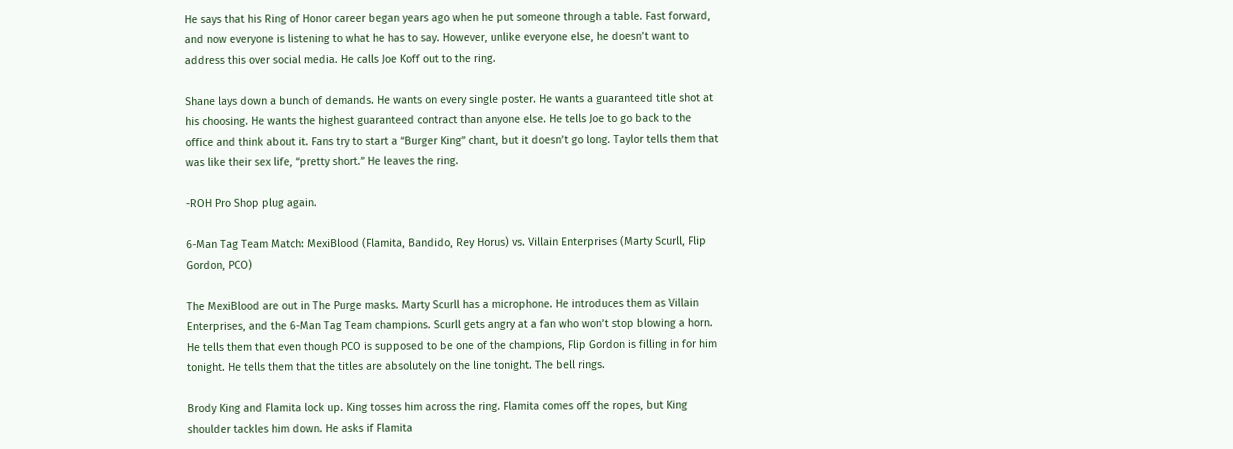He says that his Ring of Honor career began years ago when he put someone through a table. Fast forward, and now everyone is listening to what he has to say. However, unlike everyone else, he doesn’t want to address this over social media. He calls Joe Koff out to the ring.

Shane lays down a bunch of demands. He wants on every single poster. He wants a guaranteed title shot at his choosing. He wants the highest guaranteed contract than anyone else. He tells Joe to go back to the office and think about it. Fans try to start a “Burger King” chant, but it doesn’t go long. Taylor tells them that was like their sex life, “pretty short.” He leaves the ring.

-ROH Pro Shop plug again.

6-Man Tag Team Match: MexiBlood (Flamita, Bandido, Rey Horus) vs. Villain Enterprises (Marty Scurll, Flip Gordon, PCO)

The MexiBlood are out in The Purge masks. Marty Scurll has a microphone. He introduces them as Villain Enterprises, and the 6-Man Tag Team champions. Scurll gets angry at a fan who won’t stop blowing a horn. He tells them that even though PCO is supposed to be one of the champions, Flip Gordon is filling in for him tonight. He tells them that the titles are absolutely on the line tonight. The bell rings.

Brody King and Flamita lock up. King tosses him across the ring. Flamita comes off the ropes, but King shoulder tackles him down. He asks if Flamita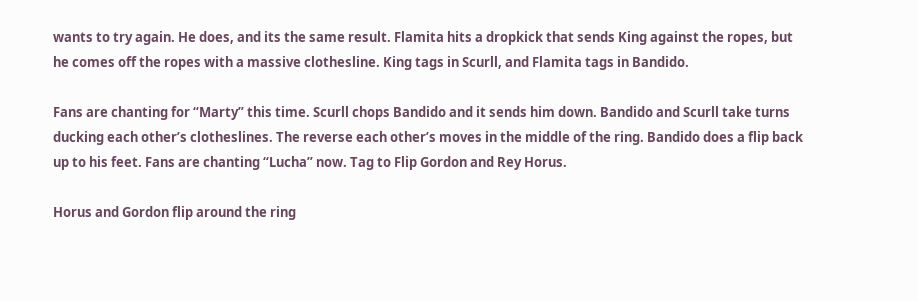wants to try again. He does, and its the same result. Flamita hits a dropkick that sends King against the ropes, but he comes off the ropes with a massive clothesline. King tags in Scurll, and Flamita tags in Bandido.

Fans are chanting for “Marty” this time. Scurll chops Bandido and it sends him down. Bandido and Scurll take turns ducking each other’s clotheslines. The reverse each other’s moves in the middle of the ring. Bandido does a flip back up to his feet. Fans are chanting “Lucha” now. Tag to Flip Gordon and Rey Horus.

Horus and Gordon flip around the ring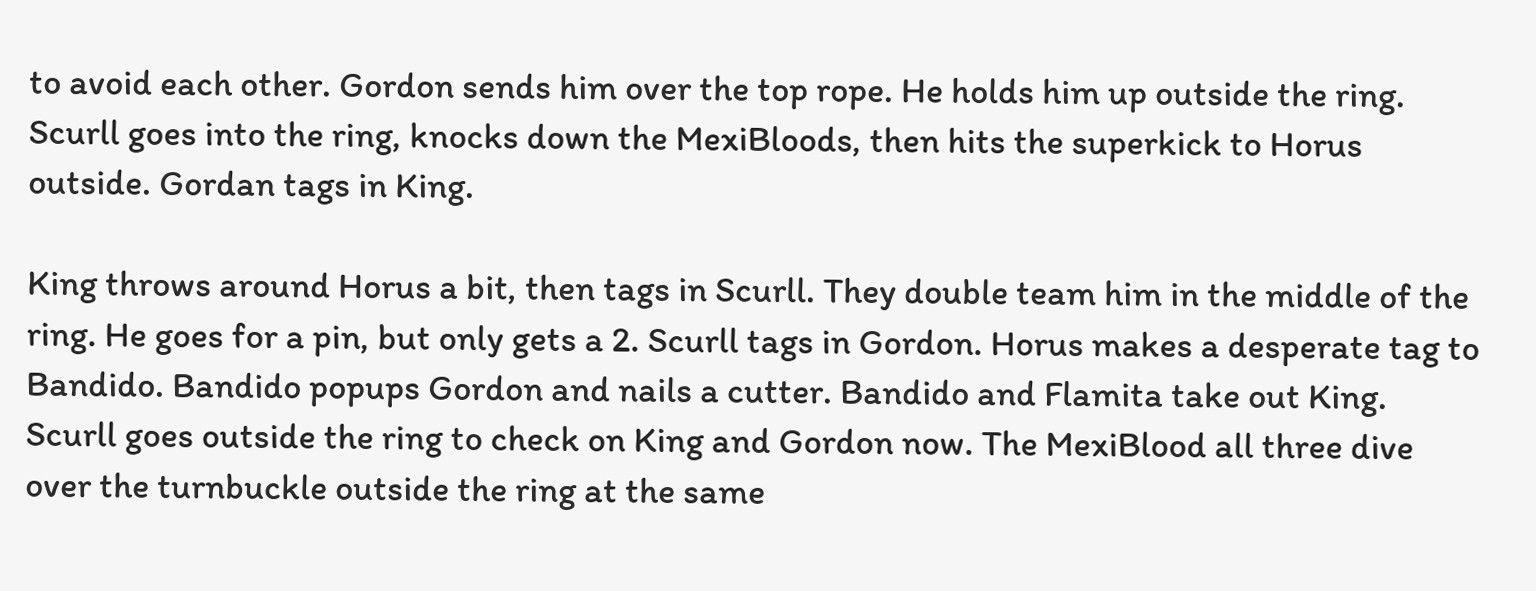to avoid each other. Gordon sends him over the top rope. He holds him up outside the ring. Scurll goes into the ring, knocks down the MexiBloods, then hits the superkick to Horus outside. Gordan tags in King.

King throws around Horus a bit, then tags in Scurll. They double team him in the middle of the ring. He goes for a pin, but only gets a 2. Scurll tags in Gordon. Horus makes a desperate tag to Bandido. Bandido popups Gordon and nails a cutter. Bandido and Flamita take out King. Scurll goes outside the ring to check on King and Gordon now. The MexiBlood all three dive over the turnbuckle outside the ring at the same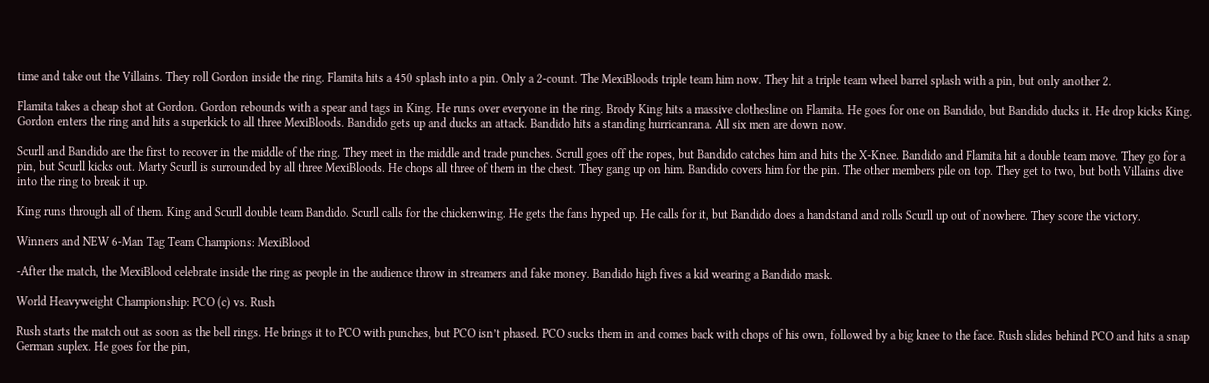time and take out the Villains. They roll Gordon inside the ring. Flamita hits a 450 splash into a pin. Only a 2-count. The MexiBloods triple team him now. They hit a triple team wheel barrel splash with a pin, but only another 2.

Flamita takes a cheap shot at Gordon. Gordon rebounds with a spear and tags in King. He runs over everyone in the ring. Brody King hits a massive clothesline on Flamita. He goes for one on Bandido, but Bandido ducks it. He drop kicks King. Gordon enters the ring and hits a superkick to all three MexiBloods. Bandido gets up and ducks an attack. Bandido hits a standing hurricanrana. All six men are down now.

Scurll and Bandido are the first to recover in the middle of the ring. They meet in the middle and trade punches. Scrull goes off the ropes, but Bandido catches him and hits the X-Knee. Bandido and Flamita hit a double team move. They go for a pin, but Scurll kicks out. Marty Scurll is surrounded by all three MexiBloods. He chops all three of them in the chest. They gang up on him. Bandido covers him for the pin. The other members pile on top. They get to two, but both Villains dive into the ring to break it up.

King runs through all of them. King and Scurll double team Bandido. Scurll calls for the chickenwing. He gets the fans hyped up. He calls for it, but Bandido does a handstand and rolls Scurll up out of nowhere. They score the victory.

Winners and NEW 6-Man Tag Team Champions: MexiBlood

-After the match, the MexiBlood celebrate inside the ring as people in the audience throw in streamers and fake money. Bandido high fives a kid wearing a Bandido mask.

World Heavyweight Championship: PCO (c) vs. Rush

Rush starts the match out as soon as the bell rings. He brings it to PCO with punches, but PCO isn’t phased. PCO sucks them in and comes back with chops of his own, followed by a big knee to the face. Rush slides behind PCO and hits a snap German suplex. He goes for the pin,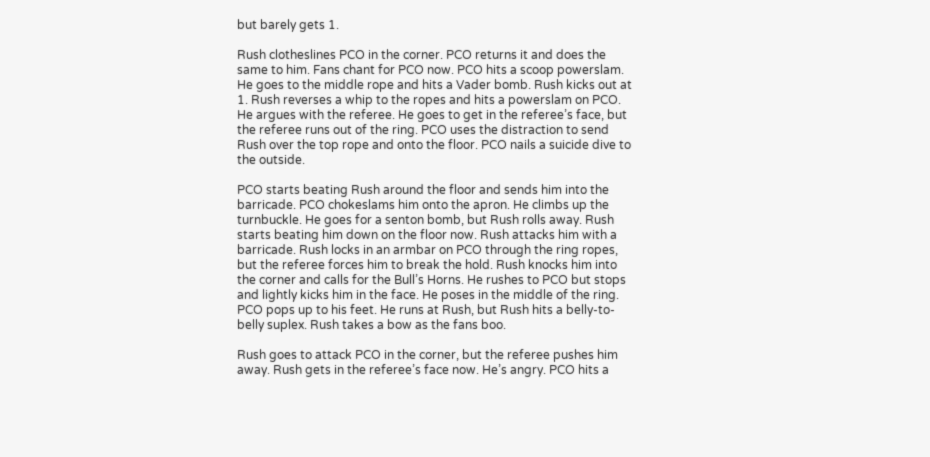but barely gets 1.

Rush clotheslines PCO in the corner. PCO returns it and does the same to him. Fans chant for PCO now. PCO hits a scoop powerslam. He goes to the middle rope and hits a Vader bomb. Rush kicks out at 1. Rush reverses a whip to the ropes and hits a powerslam on PCO. He argues with the referee. He goes to get in the referee’s face, but the referee runs out of the ring. PCO uses the distraction to send Rush over the top rope and onto the floor. PCO nails a suicide dive to the outside.

PCO starts beating Rush around the floor and sends him into the barricade. PCO chokeslams him onto the apron. He climbs up the turnbuckle. He goes for a senton bomb, but Rush rolls away. Rush starts beating him down on the floor now. Rush attacks him with a barricade. Rush locks in an armbar on PCO through the ring ropes, but the referee forces him to break the hold. Rush knocks him into the corner and calls for the Bull’s Horns. He rushes to PCO but stops and lightly kicks him in the face. He poses in the middle of the ring. PCO pops up to his feet. He runs at Rush, but Rush hits a belly-to-belly suplex. Rush takes a bow as the fans boo.

Rush goes to attack PCO in the corner, but the referee pushes him away. Rush gets in the referee’s face now. He’s angry. PCO hits a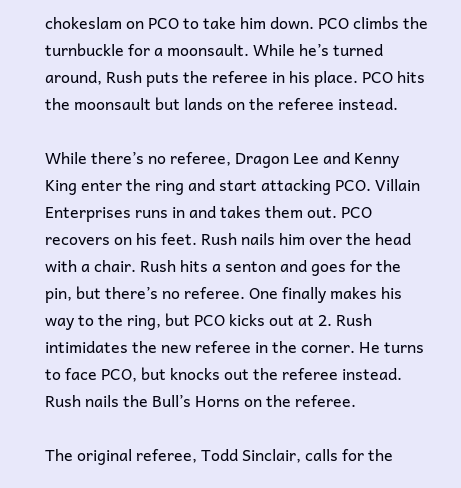chokeslam on PCO to take him down. PCO climbs the turnbuckle for a moonsault. While he’s turned around, Rush puts the referee in his place. PCO hits the moonsault but lands on the referee instead.

While there’s no referee, Dragon Lee and Kenny King enter the ring and start attacking PCO. Villain Enterprises runs in and takes them out. PCO recovers on his feet. Rush nails him over the head with a chair. Rush hits a senton and goes for the pin, but there’s no referee. One finally makes his way to the ring, but PCO kicks out at 2. Rush intimidates the new referee in the corner. He turns to face PCO, but knocks out the referee instead. Rush nails the Bull’s Horns on the referee.

The original referee, Todd Sinclair, calls for the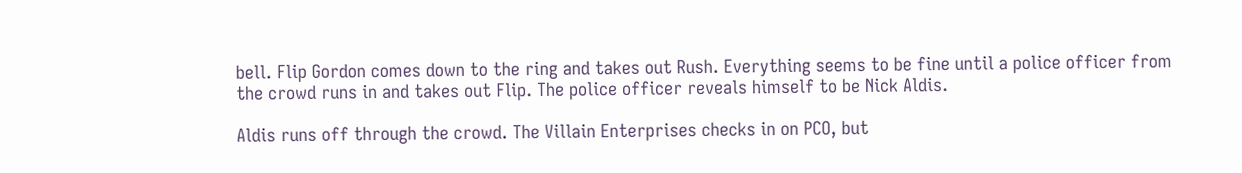bell. Flip Gordon comes down to the ring and takes out Rush. Everything seems to be fine until a police officer from the crowd runs in and takes out Flip. The police officer reveals himself to be Nick Aldis.

Aldis runs off through the crowd. The Villain Enterprises checks in on PCO, but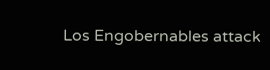Los Engobernables attack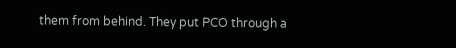them from behind. They put PCO through a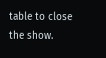table to close the show.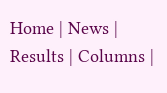Home | News | Results | Columns |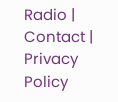Radio | Contact | Privacy Policy